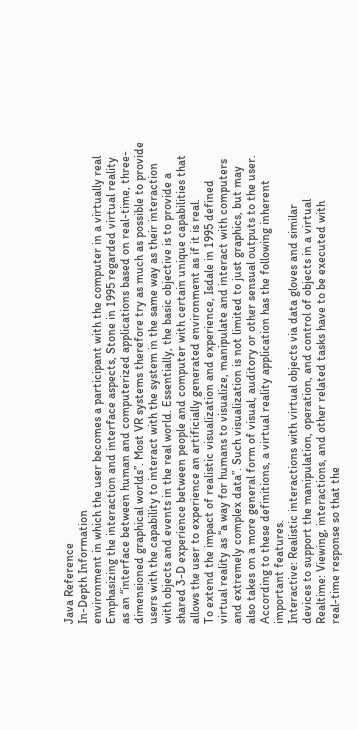Java Reference
In-Depth Information
environment in which the user becomes a participant with the computer in a virtually real
Emphasizing the interaction and interface aspects, Stone in 1995 regarded virtual reality
as an “interface between human and computerized applications based on real-time, three-
dimensioned graphical worlds”. Most VR systems therefore try as much as possible to provide
users with the capability to interact with the system in the same way as their interaction
with objects and events in the real world. Essentially, the basic objective is to provide a
shared 3-D experience between people and computer with certain unique capabilities that
allows the user to experience an artificially generated environment as if it is real.
To extend the impact of realistic visualization and experience, Isdale in 1995 defined
virtual reality as “a way for humans to visualize, manipulate and interact with computers
and extremely complex data”. Such visualization is not limited to just graphics, but may
also takes on a more general form of visual, auditory or other sensual outputs to the user.
According to these definitions, a virtual reality application has the following inherent
important features.
Interactive: Realistic interactions with virtual objects via data gloves and similar
devices to support the manipulation, operation, and control of objects in a virtual
Realtime: Viewing, interactions, and other related tasks have to be executed with
real-time response so that the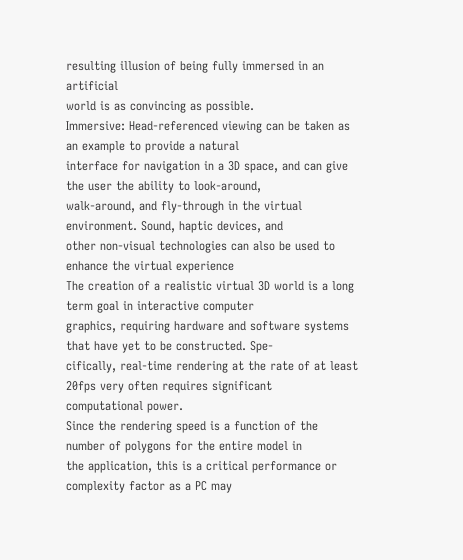resulting illusion of being fully immersed in an artificial
world is as convincing as possible.
Immersive: Head-referenced viewing can be taken as an example to provide a natural
interface for navigation in a 3D space, and can give the user the ability to look-around,
walk-around, and fly-through in the virtual environment. Sound, haptic devices, and
other non-visual technologies can also be used to enhance the virtual experience
The creation of a realistic virtual 3D world is a long term goal in interactive computer
graphics, requiring hardware and software systems that have yet to be constructed. Spe-
cifically, real-time rendering at the rate of at least 20fps very often requires significant
computational power.
Since the rendering speed is a function of the number of polygons for the entire model in
the application, this is a critical performance or complexity factor as a PC may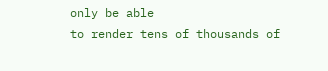only be able
to render tens of thousands of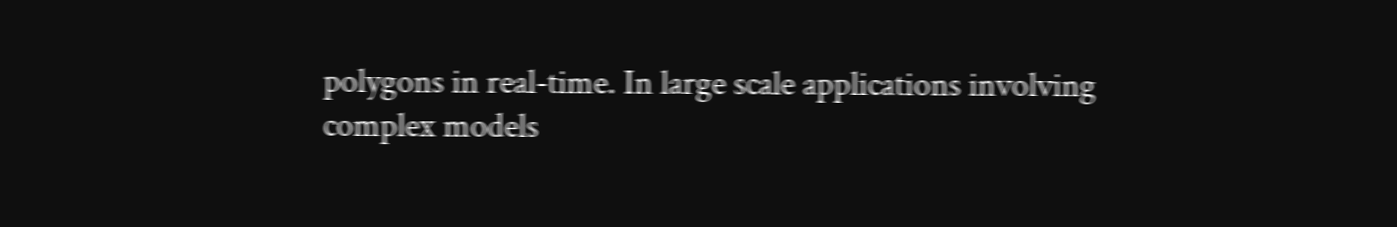polygons in real-time. In large scale applications involving
complex models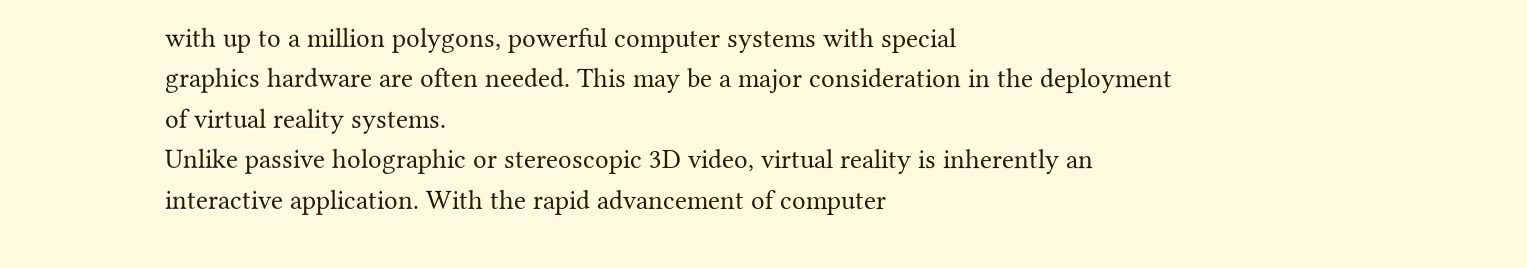with up to a million polygons, powerful computer systems with special
graphics hardware are often needed. This may be a major consideration in the deployment
of virtual reality systems.
Unlike passive holographic or stereoscopic 3D video, virtual reality is inherently an
interactive application. With the rapid advancement of computer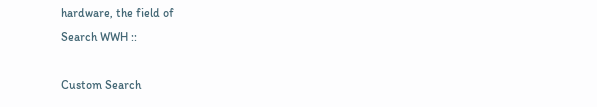hardware, the field of
Search WWH ::

Custom Search